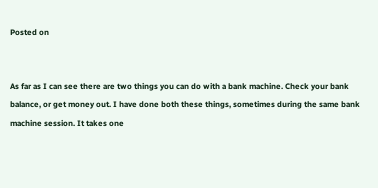Posted on


As far as I can see there are two things you can do with a bank machine. Check your bank balance, or get money out. I have done both these things, sometimes during the same bank machine session. It takes one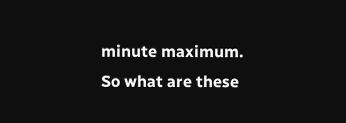minute maximum. So what are these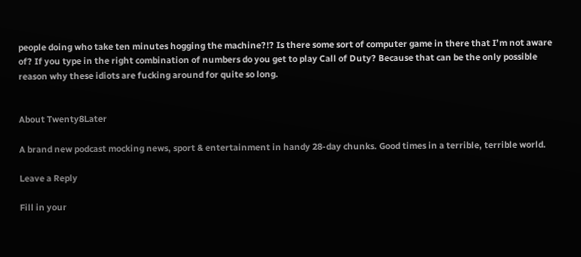people doing who take ten minutes hogging the machine?!? Is there some sort of computer game in there that I’m not aware of? If you type in the right combination of numbers do you get to play Call of Duty? Because that can be the only possible reason why these idiots are fucking around for quite so long.


About Twenty8Later

A brand new podcast mocking news, sport & entertainment in handy 28-day chunks. Good times in a terrible, terrible world.

Leave a Reply

Fill in your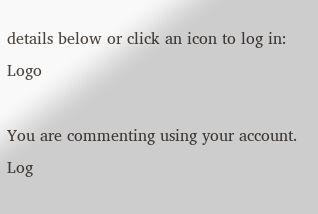details below or click an icon to log in: Logo

You are commenting using your account. Log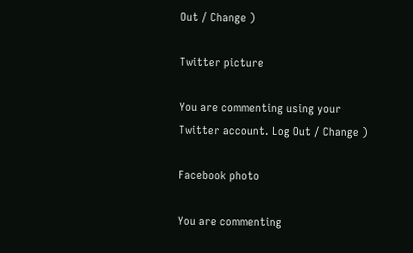Out / Change )

Twitter picture

You are commenting using your Twitter account. Log Out / Change )

Facebook photo

You are commenting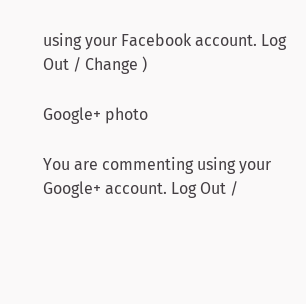using your Facebook account. Log Out / Change )

Google+ photo

You are commenting using your Google+ account. Log Out /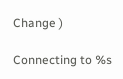Change )

Connecting to %s